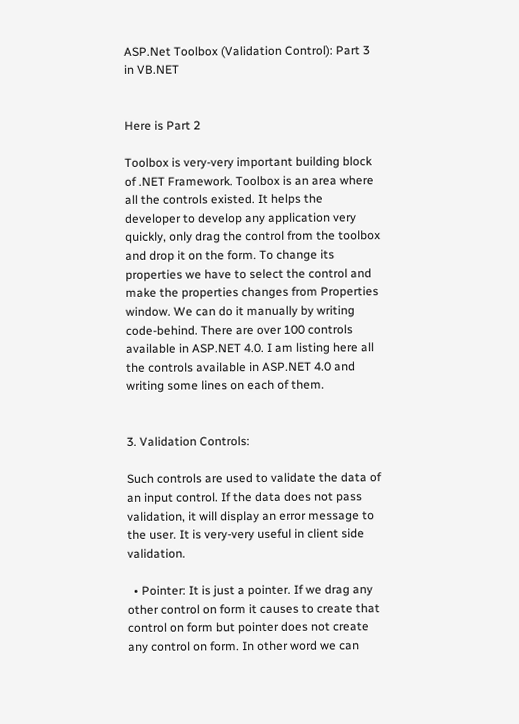ASP.Net Toolbox (Validation Control): Part 3 in VB.NET


Here is Part 2

Toolbox is very-very important building block of .NET Framework. Toolbox is an area where all the controls existed. It helps the developer to develop any application very quickly, only drag the control from the toolbox and drop it on the form. To change its properties we have to select the control and make the properties changes from Properties window. We can do it manually by writing code-behind. There are over 100 controls available in ASP.NET 4.0. I am listing here all the controls available in ASP.NET 4.0 and writing some lines on each of them.


3. Validation Controls:

Such controls are used to validate the data of an input control. If the data does not pass validation, it will display an error message to the user. It is very-very useful in client side validation.

  • Pointer: It is just a pointer. If we drag any other control on form it causes to create that control on form but pointer does not create any control on form. In other word we can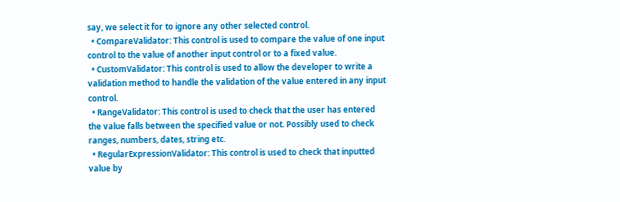say, we select it for to ignore any other selected control.
  • CompareValidator: This control is used to compare the value of one input control to the value of another input control or to a fixed value.
  • CustomValidator: This control is used to allow the developer to write a validation method to handle the validation of the value entered in any input control.
  • RangeValidator: This control is used to check that the user has entered the value falls between the specified value or not. Possibly used to check ranges, numbers, dates, string etc.
  • RegularExpressionValidator: This control is used to check that inputted value by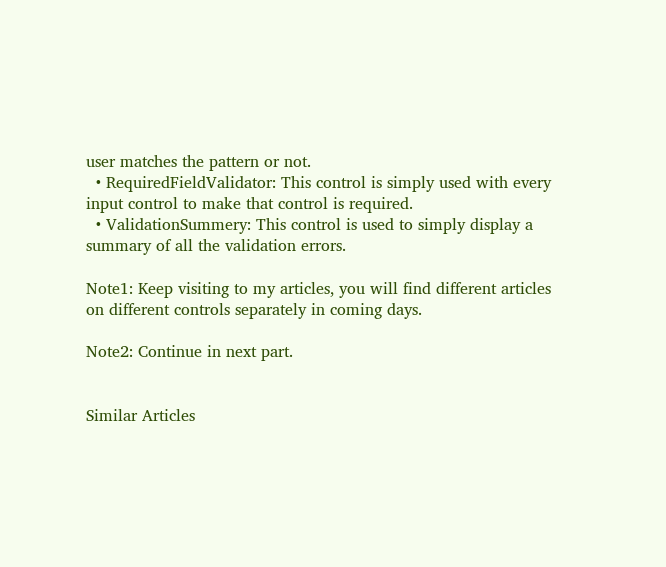user matches the pattern or not.
  • RequiredFieldValidator: This control is simply used with every input control to make that control is required.
  • ValidationSummery: This control is used to simply display a summary of all the validation errors.

Note1: Keep visiting to my articles, you will find different articles on different controls separately in coming days.

Note2: Continue in next part.


Similar Articles